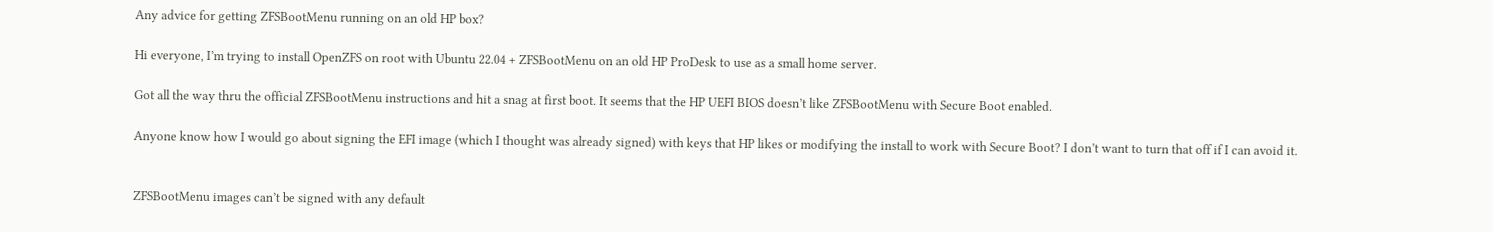Any advice for getting ZFSBootMenu running on an old HP box?

Hi everyone, I’m trying to install OpenZFS on root with Ubuntu 22.04 + ZFSBootMenu on an old HP ProDesk to use as a small home server.

Got all the way thru the official ZFSBootMenu instructions and hit a snag at first boot. It seems that the HP UEFI BIOS doesn’t like ZFSBootMenu with Secure Boot enabled.

Anyone know how I would go about signing the EFI image (which I thought was already signed) with keys that HP likes or modifying the install to work with Secure Boot? I don’t want to turn that off if I can avoid it.


ZFSBootMenu images can’t be signed with any default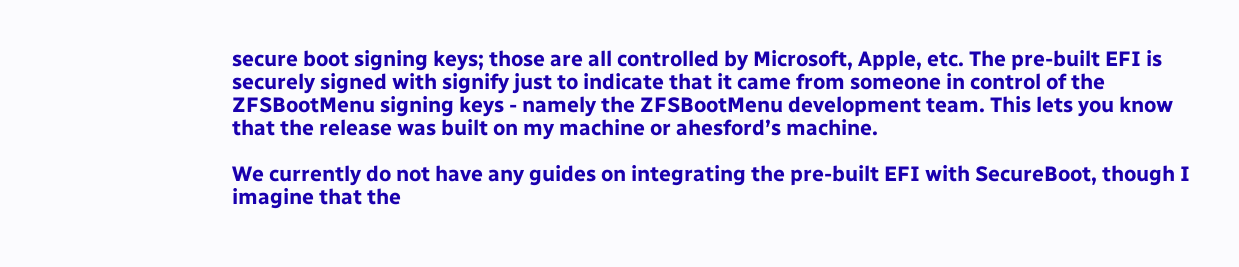secure boot signing keys; those are all controlled by Microsoft, Apple, etc. The pre-built EFI is securely signed with signify just to indicate that it came from someone in control of the ZFSBootMenu signing keys - namely the ZFSBootMenu development team. This lets you know that the release was built on my machine or ahesford’s machine.

We currently do not have any guides on integrating the pre-built EFI with SecureBoot, though I imagine that the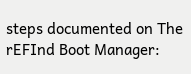steps documented on The rEFInd Boot Manager: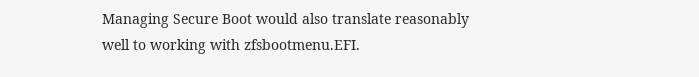Managing Secure Boot would also translate reasonably well to working with zfsbootmenu.EFI.